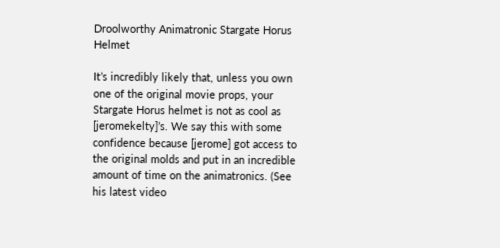Droolworthy Animatronic Stargate Horus Helmet

It’s incredibly likely that, unless you own one of the original movie props, your Stargate Horus helmet is not as cool as [jeromekelty]’s. We say this with some confidence because [jerome] got access to the original molds and put in an incredible amount of time on the animatronics. (See his latest video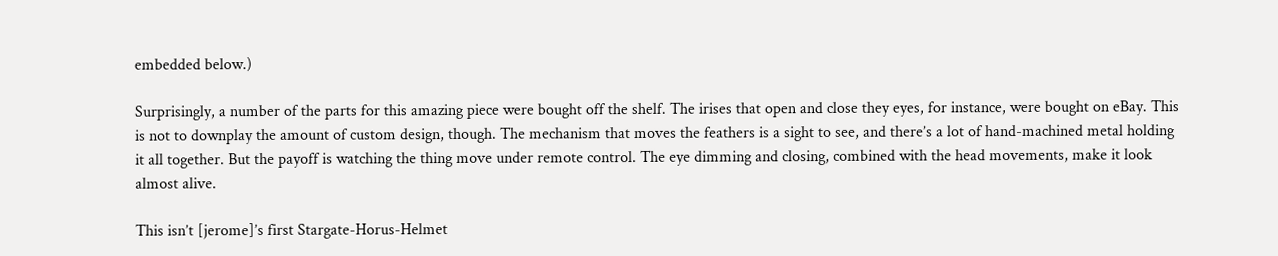embedded below.)

Surprisingly, a number of the parts for this amazing piece were bought off the shelf. The irises that open and close they eyes, for instance, were bought on eBay. This is not to downplay the amount of custom design, though. The mechanism that moves the feathers is a sight to see, and there’s a lot of hand-machined metal holding it all together. But the payoff is watching the thing move under remote control. The eye dimming and closing, combined with the head movements, make it look almost alive.

This isn’t [jerome]’s first Stargate-Horus-Helmet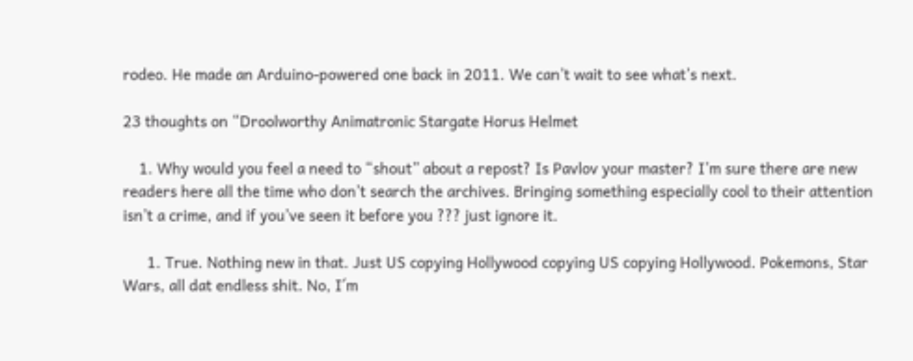rodeo. He made an Arduino-powered one back in 2011. We can’t wait to see what’s next.

23 thoughts on “Droolworthy Animatronic Stargate Horus Helmet

    1. Why would you feel a need to “shout” about a repost? Is Pavlov your master? I’m sure there are new readers here all the time who don’t search the archives. Bringing something especially cool to their attention isn’t a crime, and if you’ve seen it before you ??? just ignore it.

      1. True. Nothing new in that. Just US copying Hollywood copying US copying Hollywood. Pokemons, Star Wars, all dat endless shit. No, I´m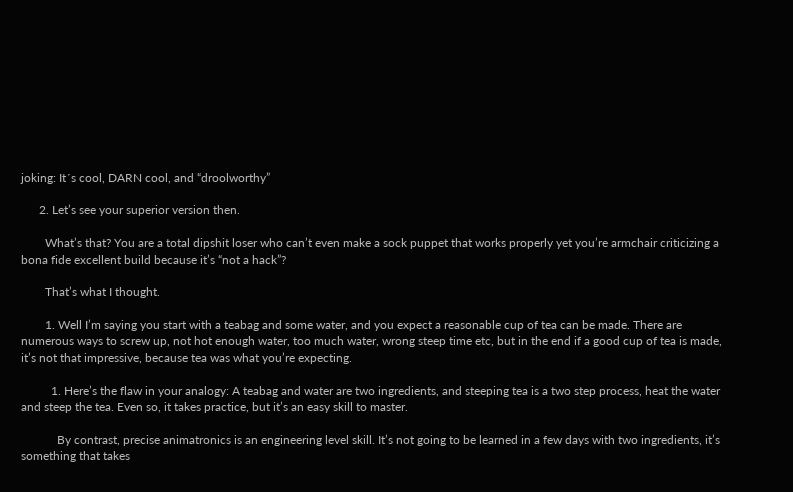joking: It´s cool, DARN cool, and “droolworthy”

      2. Let’s see your superior version then.

        What’s that? You are a total dipshit loser who can’t even make a sock puppet that works properly yet you’re armchair criticizing a bona fide excellent build because it’s “not a hack”?

        That’s what I thought.

        1. Well I’m saying you start with a teabag and some water, and you expect a reasonable cup of tea can be made. There are numerous ways to screw up, not hot enough water, too much water, wrong steep time etc, but in the end if a good cup of tea is made, it’s not that impressive, because tea was what you’re expecting.

          1. Here’s the flaw in your analogy: A teabag and water are two ingredients, and steeping tea is a two step process, heat the water and steep the tea. Even so, it takes practice, but it’s an easy skill to master.

            By contrast, precise animatronics is an engineering level skill. It’s not going to be learned in a few days with two ingredients, it’s something that takes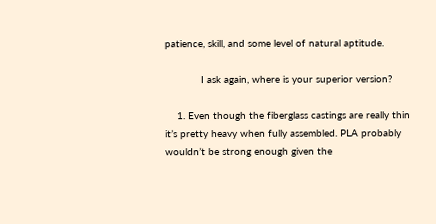patience, skill, and some level of natural aptitude.

            I ask again, where is your superior version?

    1. Even though the fiberglass castings are really thin it’s pretty heavy when fully assembled. PLA probably wouldn’t be strong enough given the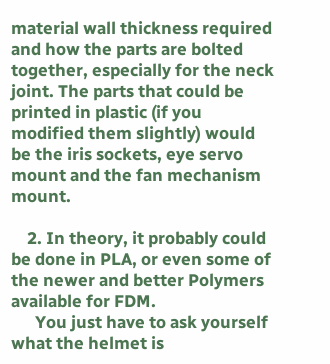material wall thickness required and how the parts are bolted together, especially for the neck joint. The parts that could be printed in plastic (if you modified them slightly) would be the iris sockets, eye servo mount and the fan mechanism mount.

    2. In theory, it probably could be done in PLA, or even some of the newer and better Polymers available for FDM.
      You just have to ask yourself what the helmet is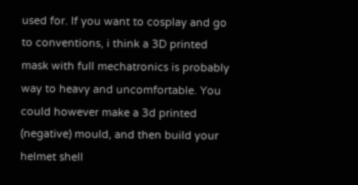used for. If you want to cosplay and go to conventions, i think a 3D printed mask with full mechatronics is probably way to heavy and uncomfortable. You could however make a 3d printed (negative) mould, and then build your helmet shell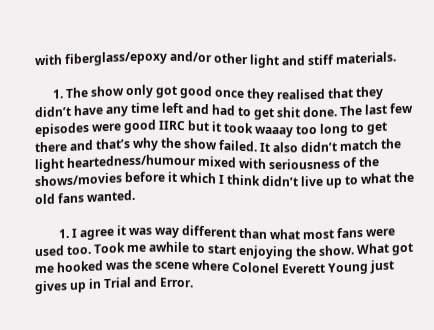with fiberglass/epoxy and/or other light and stiff materials.

      1. The show only got good once they realised that they didn’t have any time left and had to get shit done. The last few episodes were good IIRC but it took waaay too long to get there and that’s why the show failed. It also didn’t match the light heartedness/humour mixed with seriousness of the shows/movies before it which I think didn’t live up to what the old fans wanted.

        1. I agree it was way different than what most fans were used too. Took me awhile to start enjoying the show. What got me hooked was the scene where Colonel Everett Young just gives up in Trial and Error.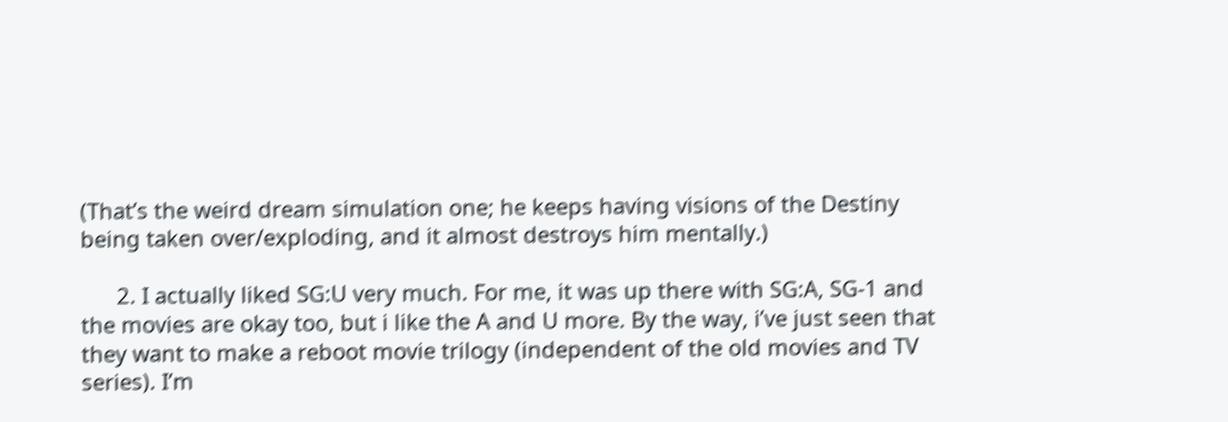(That’s the weird dream simulation one; he keeps having visions of the Destiny being taken over/exploding, and it almost destroys him mentally.)

      2. I actually liked SG:U very much. For me, it was up there with SG:A, SG-1 and the movies are okay too, but i like the A and U more. By the way, i’ve just seen that they want to make a reboot movie trilogy (independent of the old movies and TV series). I’m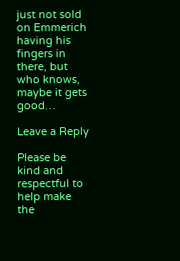just not sold on Emmerich having his fingers in there, but who knows, maybe it gets good…

Leave a Reply

Please be kind and respectful to help make the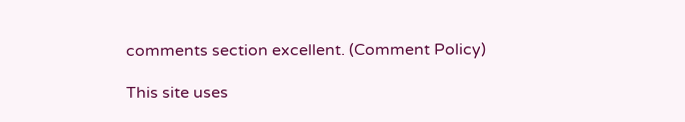comments section excellent. (Comment Policy)

This site uses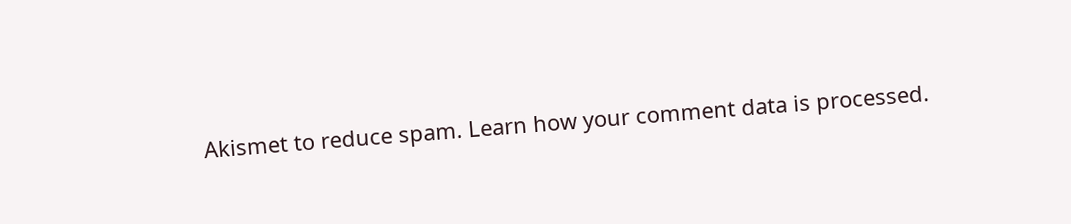Akismet to reduce spam. Learn how your comment data is processed.